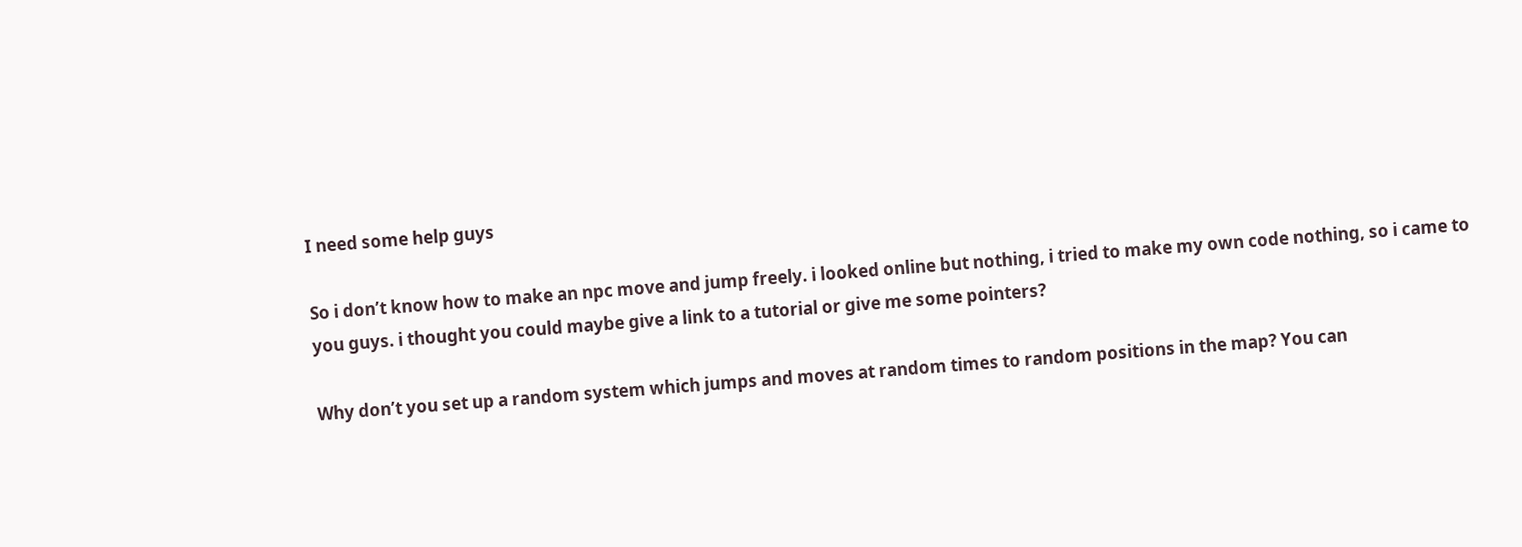I need some help guys

So i don’t know how to make an npc move and jump freely. i looked online but nothing, i tried to make my own code nothing, so i came to you guys. i thought you could maybe give a link to a tutorial or give me some pointers?

Why don’t you set up a random system which jumps and moves at random times to random positions in the map? You can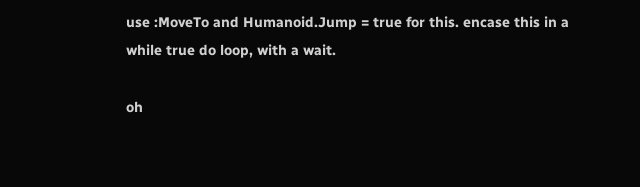use :MoveTo and Humanoid.Jump = true for this. encase this in a while true do loop, with a wait.

oh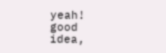yeah! good idea,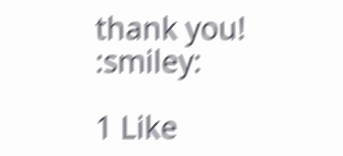thank you! :smiley:

1 Like